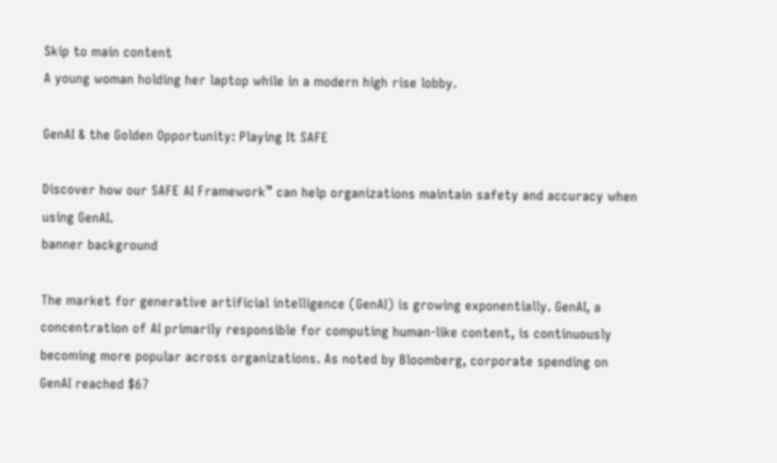Skip to main content
A young woman holding her laptop while in a modern high rise lobby.

GenAI & the Golden Opportunity: Playing It SAFE

Discover how our SAFE AI Framework™ can help organizations maintain safety and accuracy when using GenAI.
banner background

The market for generative artificial intelligence (GenAI) is growing exponentially. GenAI, a concentration of AI primarily responsible for computing human-like content, is continuously becoming more popular across organizations. As noted by Bloomberg, corporate spending on GenAI reached $67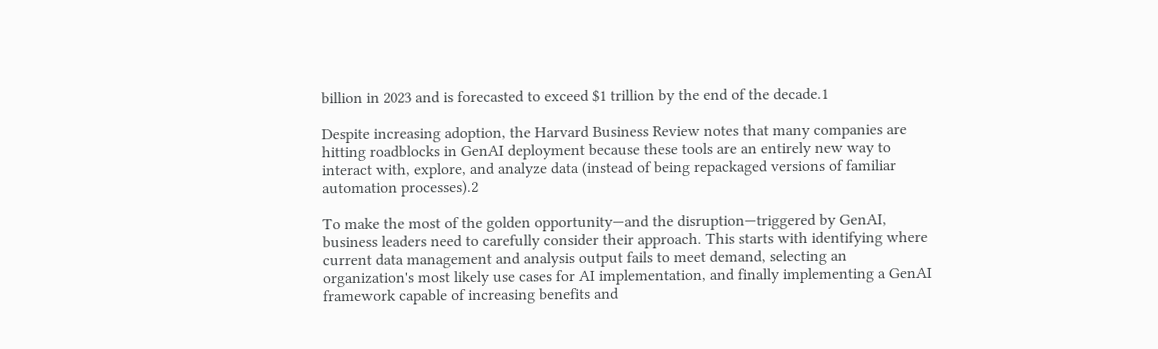billion in 2023 and is forecasted to exceed $1 trillion by the end of the decade.1

Despite increasing adoption, the Harvard Business Review notes that many companies are hitting roadblocks in GenAI deployment because these tools are an entirely new way to interact with, explore, and analyze data (instead of being repackaged versions of familiar automation processes).2

To make the most of the golden opportunity—and the disruption—triggered by GenAI, business leaders need to carefully consider their approach. This starts with identifying where current data management and analysis output fails to meet demand, selecting an organization's most likely use cases for AI implementation, and finally implementing a GenAI framework capable of increasing benefits and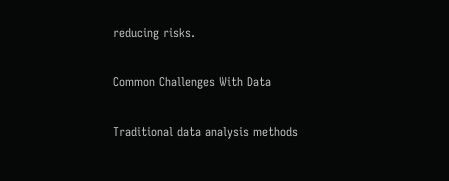reducing risks.

Common Challenges With Data

Traditional data analysis methods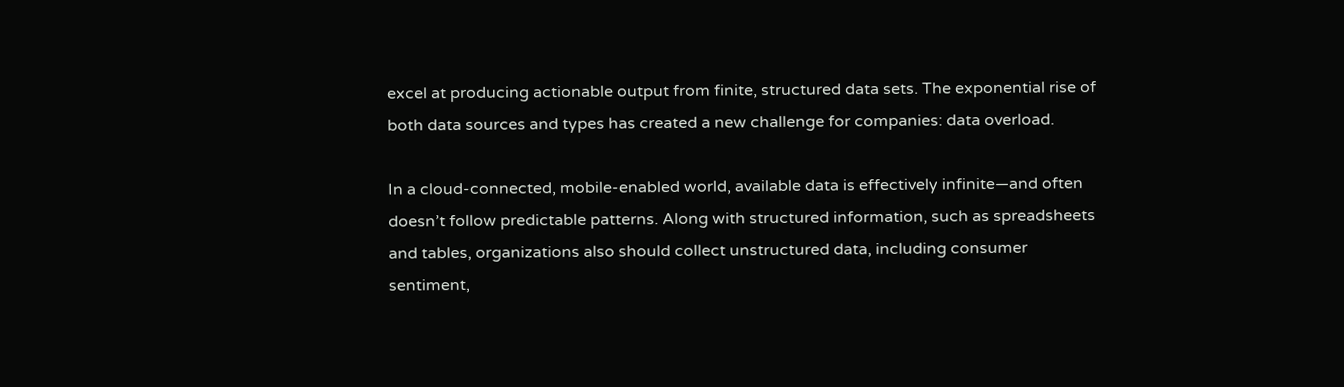excel at producing actionable output from finite, structured data sets. The exponential rise of both data sources and types has created a new challenge for companies: data overload.

In a cloud-connected, mobile-enabled world, available data is effectively infinite—and often doesn’t follow predictable patterns. Along with structured information, such as spreadsheets and tables, organizations also should collect unstructured data, including consumer sentiment,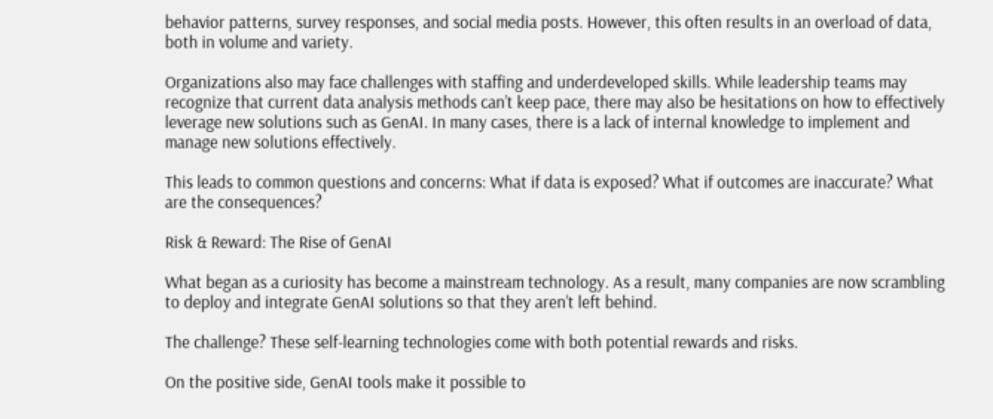behavior patterns, survey responses, and social media posts. However, this often results in an overload of data, both in volume and variety.

Organizations also may face challenges with staffing and underdeveloped skills. While leadership teams may recognize that current data analysis methods can’t keep pace, there may also be hesitations on how to effectively leverage new solutions such as GenAI. In many cases, there is a lack of internal knowledge to implement and manage new solutions effectively.

This leads to common questions and concerns: What if data is exposed? What if outcomes are inaccurate? What are the consequences?

Risk & Reward: The Rise of GenAI

What began as a curiosity has become a mainstream technology. As a result, many companies are now scrambling to deploy and integrate GenAI solutions so that they aren’t left behind.

The challenge? These self-learning technologies come with both potential rewards and risks.

On the positive side, GenAI tools make it possible to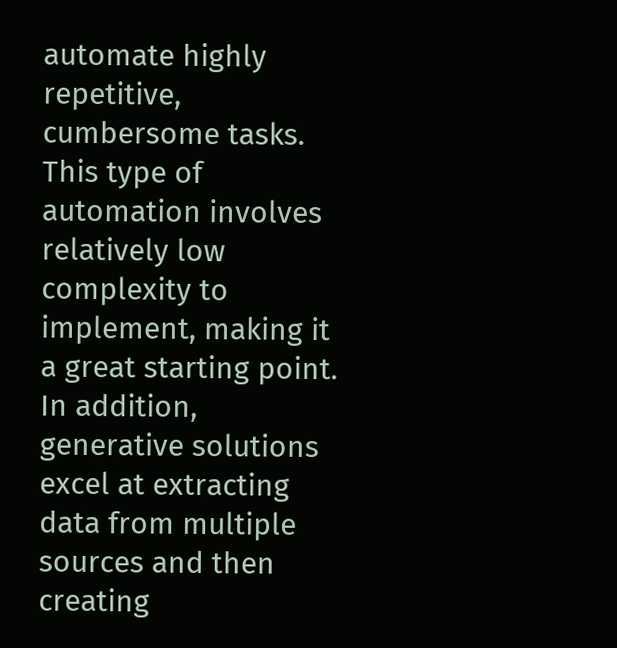automate highly repetitive, cumbersome tasks. This type of automation involves relatively low complexity to implement, making it a great starting point. In addition, generative solutions excel at extracting data from multiple sources and then creating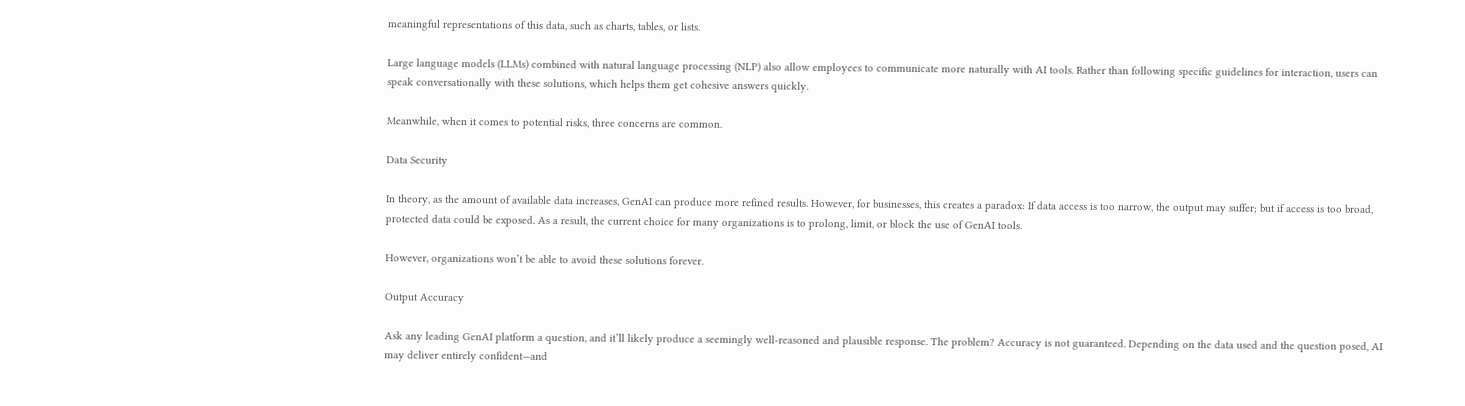meaningful representations of this data, such as charts, tables, or lists.

Large language models (LLMs) combined with natural language processing (NLP) also allow employees to communicate more naturally with AI tools. Rather than following specific guidelines for interaction, users can speak conversationally with these solutions, which helps them get cohesive answers quickly.

Meanwhile, when it comes to potential risks, three concerns are common.

Data Security

In theory, as the amount of available data increases, GenAI can produce more refined results. However, for businesses, this creates a paradox: If data access is too narrow, the output may suffer; but if access is too broad, protected data could be exposed. As a result, the current choice for many organizations is to prolong, limit, or block the use of GenAI tools.

However, organizations won’t be able to avoid these solutions forever.

Output Accuracy

Ask any leading GenAI platform a question, and it’ll likely produce a seemingly well-reasoned and plausible response. The problem? Accuracy is not guaranteed. Depending on the data used and the question posed, AI may deliver entirely confident—and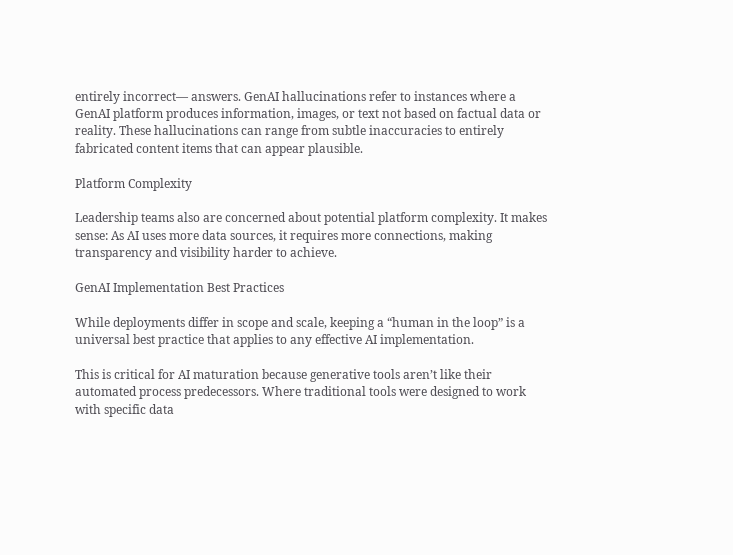entirely incorrect— answers. GenAI hallucinations refer to instances where a GenAI platform produces information, images, or text not based on factual data or reality. These hallucinations can range from subtle inaccuracies to entirely fabricated content items that can appear plausible.

Platform Complexity

Leadership teams also are concerned about potential platform complexity. It makes sense: As AI uses more data sources, it requires more connections, making transparency and visibility harder to achieve.

GenAI Implementation Best Practices

While deployments differ in scope and scale, keeping a “human in the loop” is a universal best practice that applies to any effective AI implementation.

This is critical for AI maturation because generative tools aren’t like their automated process predecessors. Where traditional tools were designed to work with specific data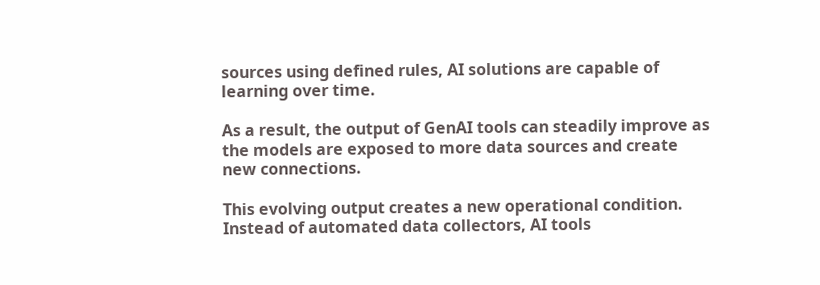sources using defined rules, AI solutions are capable of learning over time.

As a result, the output of GenAI tools can steadily improve as the models are exposed to more data sources and create new connections.

This evolving output creates a new operational condition. Instead of automated data collectors, AI tools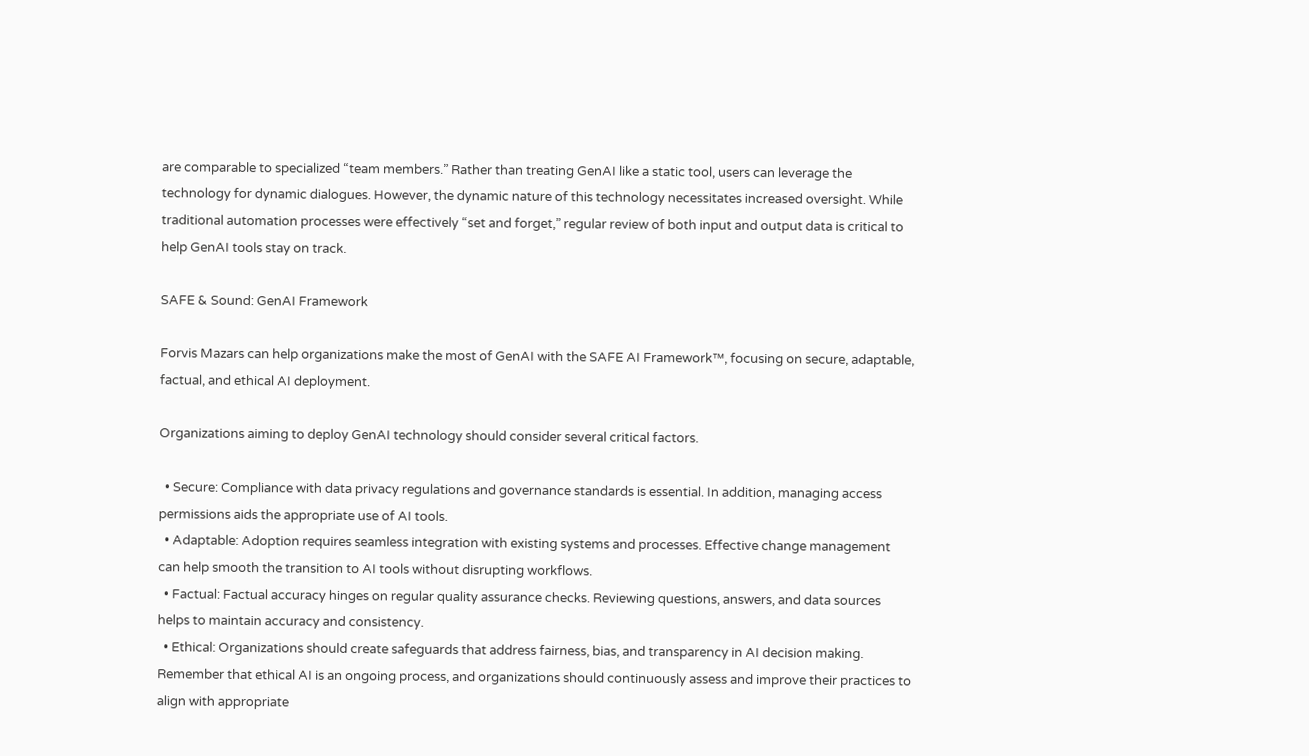are comparable to specialized “team members.” Rather than treating GenAI like a static tool, users can leverage the technology for dynamic dialogues. However, the dynamic nature of this technology necessitates increased oversight. While traditional automation processes were effectively “set and forget,” regular review of both input and output data is critical to help GenAI tools stay on track.

SAFE & Sound: GenAI Framework

Forvis Mazars can help organizations make the most of GenAI with the SAFE AI Framework™, focusing on secure, adaptable, factual, and ethical AI deployment.

Organizations aiming to deploy GenAI technology should consider several critical factors.

  • Secure: Compliance with data privacy regulations and governance standards is essential. In addition, managing access permissions aids the appropriate use of AI tools.
  • Adaptable: Adoption requires seamless integration with existing systems and processes. Effective change management can help smooth the transition to AI tools without disrupting workflows.
  • Factual: Factual accuracy hinges on regular quality assurance checks. Reviewing questions, answers, and data sources helps to maintain accuracy and consistency.
  • Ethical: Organizations should create safeguards that address fairness, bias, and transparency in AI decision making. Remember that ethical AI is an ongoing process, and organizations should continuously assess and improve their practices to align with appropriate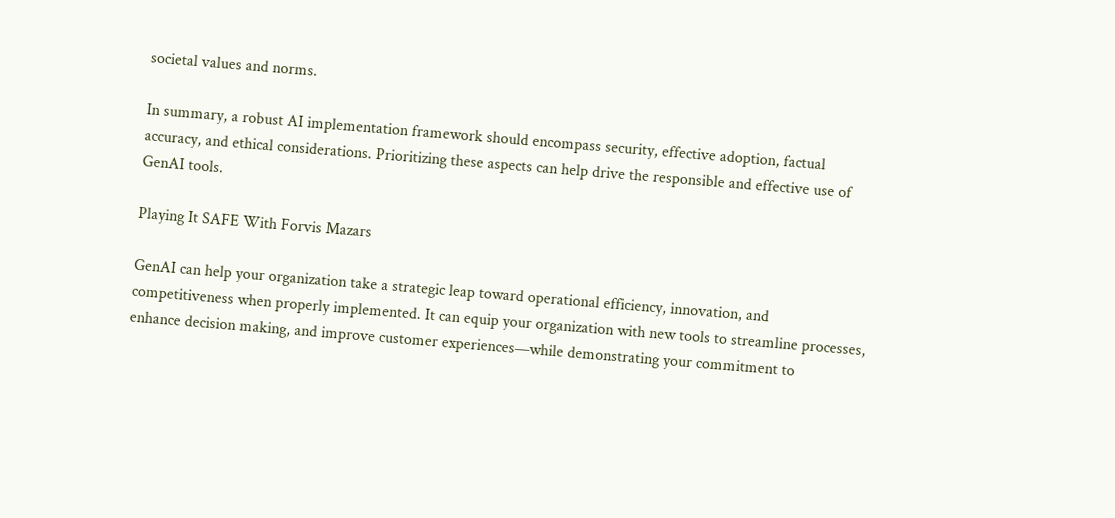societal values and norms.

In summary, a robust AI implementation framework should encompass security, effective adoption, factual accuracy, and ethical considerations. Prioritizing these aspects can help drive the responsible and effective use of GenAI tools.

Playing It SAFE With Forvis Mazars

GenAI can help your organization take a strategic leap toward operational efficiency, innovation, and competitiveness when properly implemented. It can equip your organization with new tools to streamline processes, enhance decision making, and improve customer experiences—while demonstrating your commitment to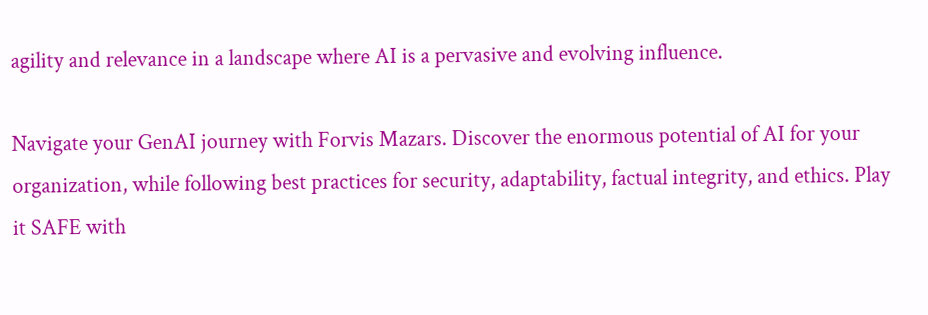agility and relevance in a landscape where AI is a pervasive and evolving influence.

Navigate your GenAI journey with Forvis Mazars. Discover the enormous potential of AI for your organization, while following best practices for security, adaptability, factual integrity, and ethics. Play it SAFE with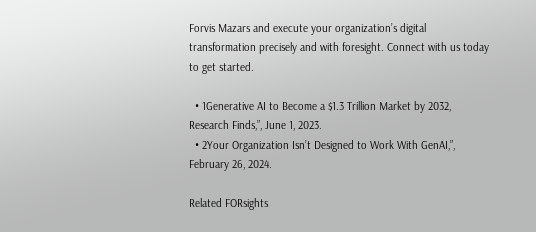Forvis Mazars and execute your organization’s digital transformation precisely and with foresight. Connect with us today to get started.

  • 1Generative AI to Become a $1.3 Trillion Market by 2032, Research Finds,”, June 1, 2023.
  • 2Your Organization Isn’t Designed to Work With GenAI,”, February 26, 2024.

Related FORsights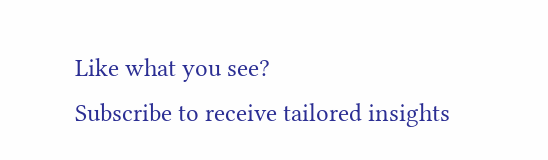Like what you see?
Subscribe to receive tailored insights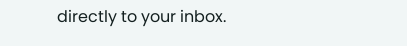directly to your inbox.